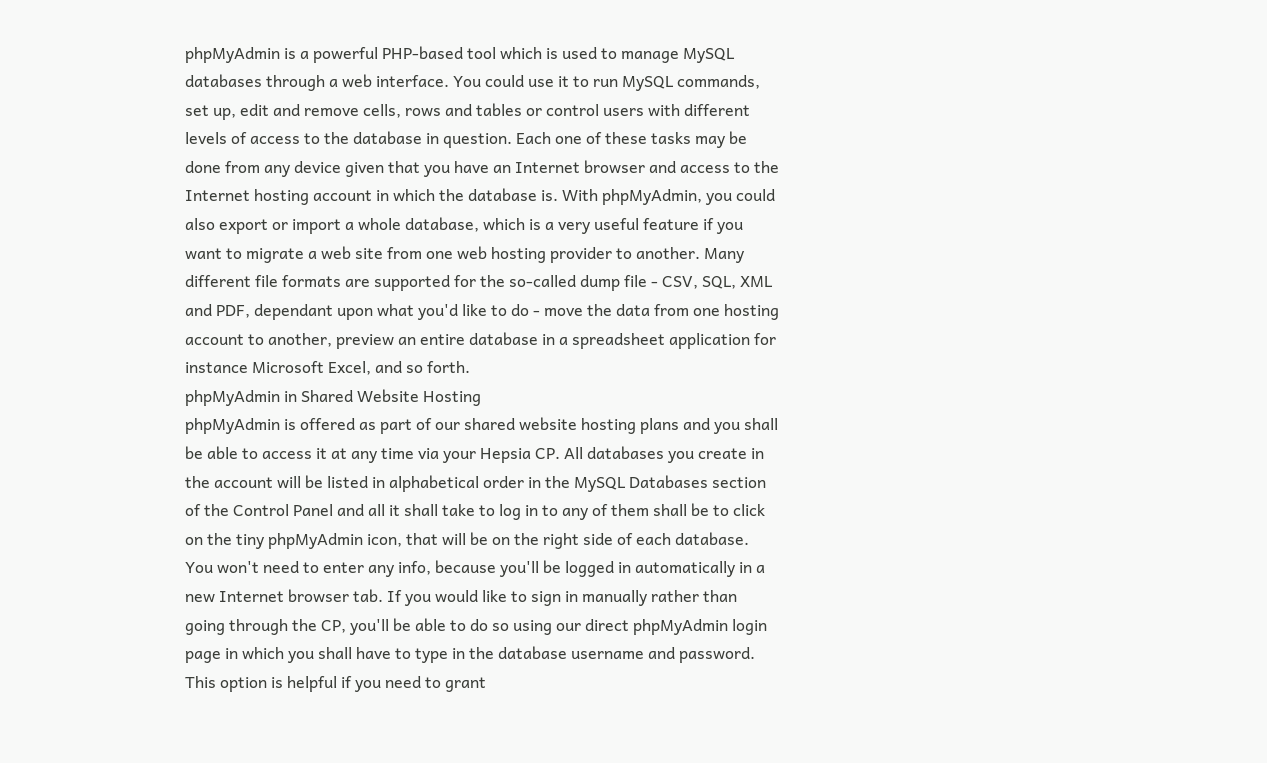phpMyAdmin is a powerful PHP-based tool which is used to manage MySQL databases through a web interface. You could use it to run MySQL commands, set up, edit and remove cells, rows and tables or control users with different levels of access to the database in question. Each one of these tasks may be done from any device given that you have an Internet browser and access to the Internet hosting account in which the database is. With phpMyAdmin, you could also export or import a whole database, which is a very useful feature if you want to migrate a web site from one web hosting provider to another. Many different file formats are supported for the so-called dump file - CSV, SQL, XML and PDF, dependant upon what you'd like to do - move the data from one hosting account to another, preview an entire database in a spreadsheet application for instance Microsoft Excel, and so forth.
phpMyAdmin in Shared Website Hosting
phpMyAdmin is offered as part of our shared website hosting plans and you shall be able to access it at any time via your Hepsia CP. All databases you create in the account will be listed in alphabetical order in the MySQL Databases section of the Control Panel and all it shall take to log in to any of them shall be to click on the tiny phpMyAdmin icon, that will be on the right side of each database. You won't need to enter any info, because you'll be logged in automatically in a new Internet browser tab. If you would like to sign in manually rather than going through the CP, you'll be able to do so using our direct phpMyAdmin login page in which you shall have to type in the database username and password. This option is helpful if you need to grant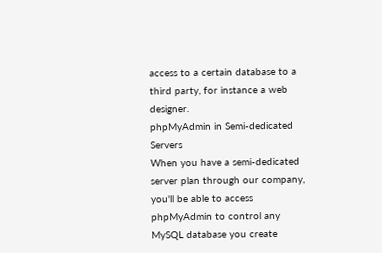access to a certain database to a third party, for instance a web designer.
phpMyAdmin in Semi-dedicated Servers
When you have a semi-dedicated server plan through our company, you'll be able to access phpMyAdmin to control any MySQL database you create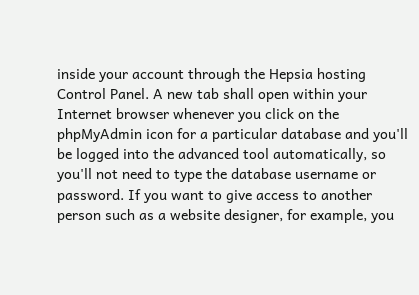inside your account through the Hepsia hosting Control Panel. A new tab shall open within your Internet browser whenever you click on the phpMyAdmin icon for a particular database and you'll be logged into the advanced tool automatically, so you'll not need to type the database username or password. If you want to give access to another person such as a website designer, for example, you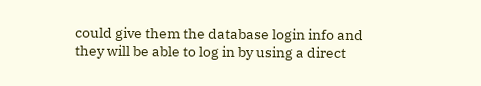could give them the database login info and they will be able to log in by using a direct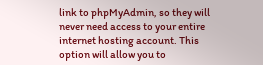link to phpMyAdmin, so they will never need access to your entire internet hosting account. This option will allow you to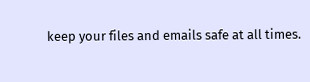keep your files and emails safe at all times.